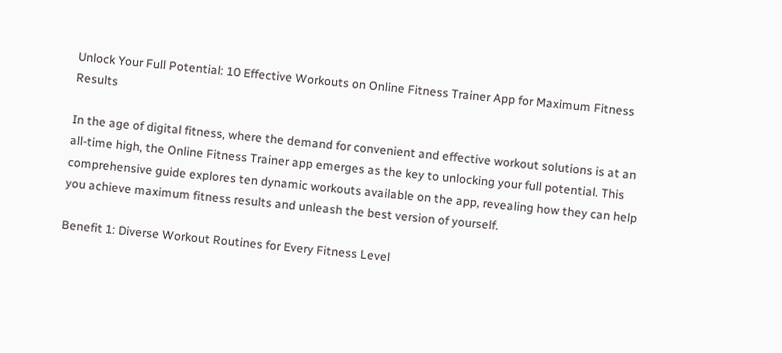Unlock Your Full Potential: 10 Effective Workouts on Online Fitness Trainer App for Maximum Fitness Results

In the age of digital fitness, where the demand for convenient and effective workout solutions is at an all-time high, the Online Fitness Trainer app emerges as the key to unlocking your full potential. This comprehensive guide explores ten dynamic workouts available on the app, revealing how they can help you achieve maximum fitness results and unleash the best version of yourself.

Benefit 1: Diverse Workout Routines for Every Fitness Level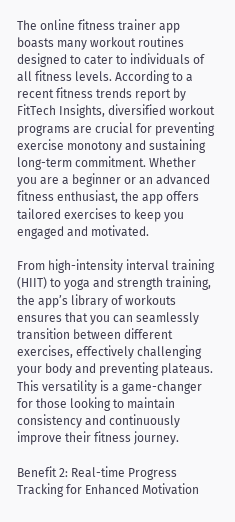The online fitness trainer app boasts many workout routines designed to cater to individuals of all fitness levels. According to a recent fitness trends report by FitTech Insights, diversified workout programs are crucial for preventing exercise monotony and sustaining long-term commitment. Whether you are a beginner or an advanced fitness enthusiast, the app offers tailored exercises to keep you engaged and motivated.

From high-intensity interval training (HIIT) to yoga and strength training, the app’s library of workouts ensures that you can seamlessly transition between different exercises, effectively challenging your body and preventing plateaus. This versatility is a game-changer for those looking to maintain consistency and continuously improve their fitness journey.

Benefit 2: Real-time Progress Tracking for Enhanced Motivation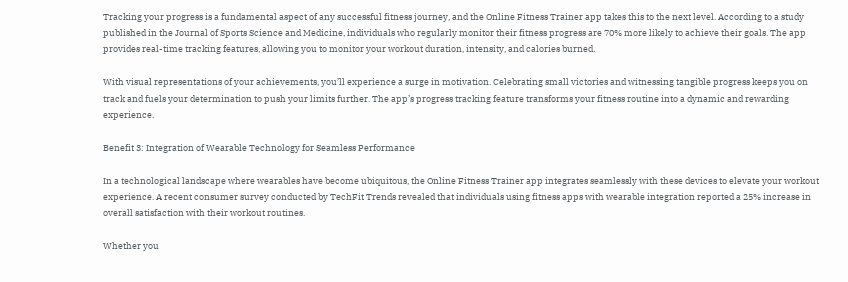Tracking your progress is a fundamental aspect of any successful fitness journey, and the Online Fitness Trainer app takes this to the next level. According to a study published in the Journal of Sports Science and Medicine, individuals who regularly monitor their fitness progress are 70% more likely to achieve their goals. The app provides real-time tracking features, allowing you to monitor your workout duration, intensity, and calories burned.

With visual representations of your achievements, you’ll experience a surge in motivation. Celebrating small victories and witnessing tangible progress keeps you on track and fuels your determination to push your limits further. The app’s progress tracking feature transforms your fitness routine into a dynamic and rewarding experience.

Benefit 3: Integration of Wearable Technology for Seamless Performance

In a technological landscape where wearables have become ubiquitous, the Online Fitness Trainer app integrates seamlessly with these devices to elevate your workout experience. A recent consumer survey conducted by TechFit Trends revealed that individuals using fitness apps with wearable integration reported a 25% increase in overall satisfaction with their workout routines.

Whether you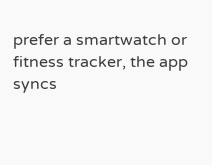prefer a smartwatch or fitness tracker, the app syncs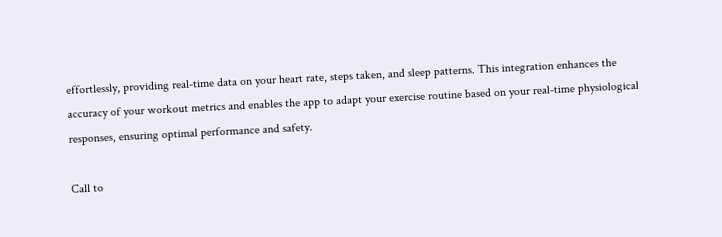effortlessly, providing real-time data on your heart rate, steps taken, and sleep patterns. This integration enhances the accuracy of your workout metrics and enables the app to adapt your exercise routine based on your real-time physiological responses, ensuring optimal performance and safety.

Call to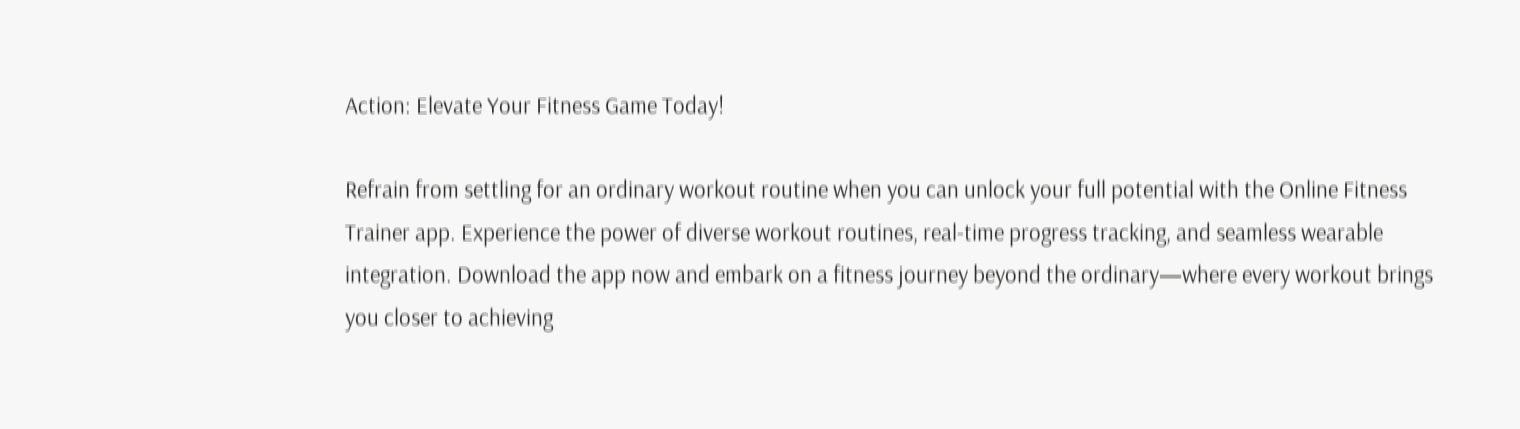Action: Elevate Your Fitness Game Today!

Refrain from settling for an ordinary workout routine when you can unlock your full potential with the Online Fitness Trainer app. Experience the power of diverse workout routines, real-time progress tracking, and seamless wearable integration. Download the app now and embark on a fitness journey beyond the ordinary—where every workout brings you closer to achieving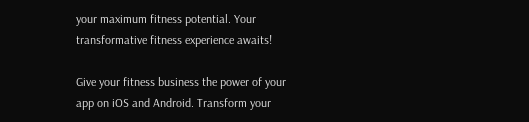your maximum fitness potential. Your transformative fitness experience awaits!

Give your fitness business the power of your app on iOS and Android. Transform your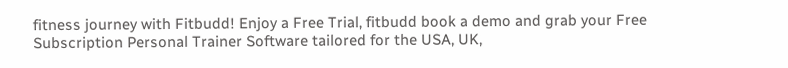fitness journey with Fitbudd! Enjoy a Free Trial, fitbudd book a demo and grab your Free Subscription Personal Trainer Software tailored for the USA, UK,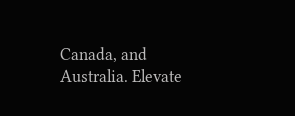Canada, and Australia. Elevate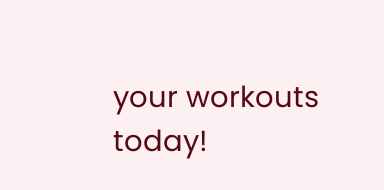your workouts today!